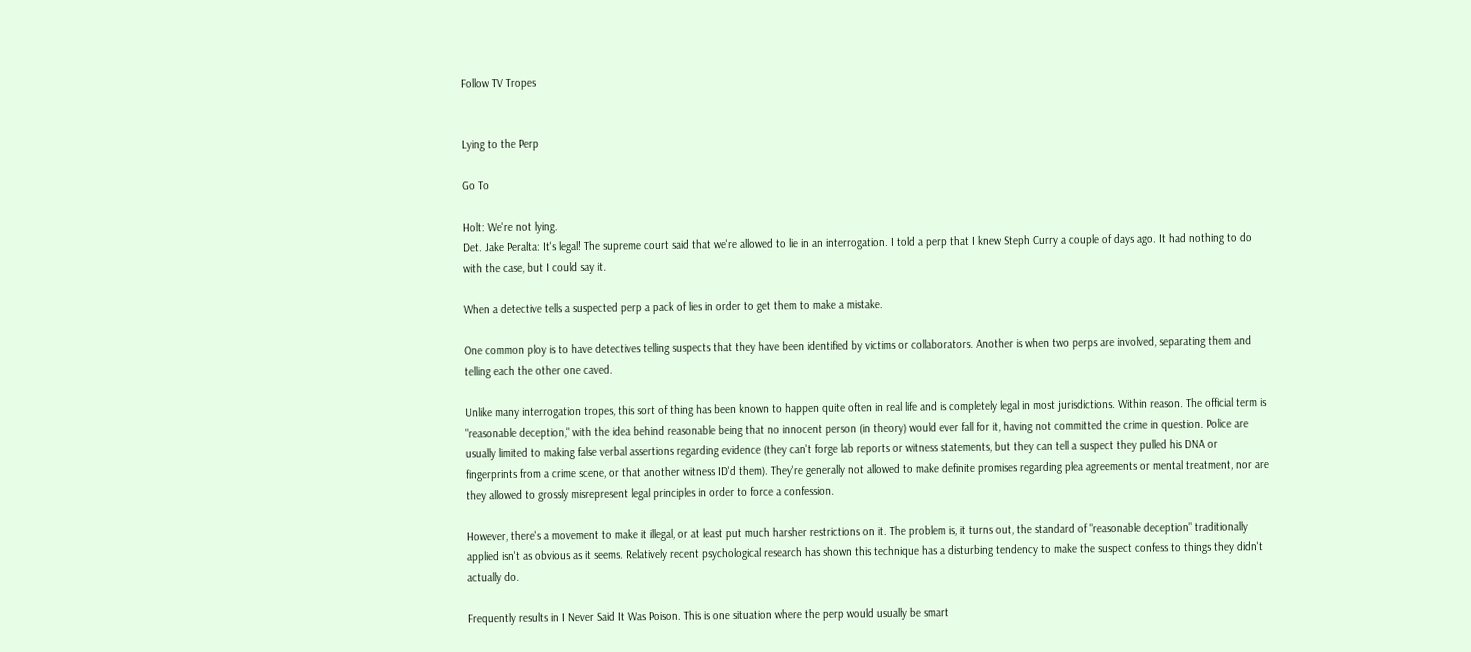Follow TV Tropes


Lying to the Perp

Go To

Holt: We're not lying.
Det. Jake Peralta: It's legal! The supreme court said that we're allowed to lie in an interrogation. I told a perp that I knew Steph Curry a couple of days ago. It had nothing to do with the case, but I could say it.

When a detective tells a suspected perp a pack of lies in order to get them to make a mistake.

One common ploy is to have detectives telling suspects that they have been identified by victims or collaborators. Another is when two perps are involved, separating them and telling each the other one caved.

Unlike many interrogation tropes, this sort of thing has been known to happen quite often in real life and is completely legal in most jurisdictions. Within reason. The official term is "reasonable deception," with the idea behind reasonable being that no innocent person (in theory) would ever fall for it, having not committed the crime in question. Police are usually limited to making false verbal assertions regarding evidence (they can't forge lab reports or witness statements, but they can tell a suspect they pulled his DNA or fingerprints from a crime scene, or that another witness ID'd them). They're generally not allowed to make definite promises regarding plea agreements or mental treatment, nor are they allowed to grossly misrepresent legal principles in order to force a confession.

However, there's a movement to make it illegal, or at least put much harsher restrictions on it. The problem is, it turns out, the standard of "reasonable deception" traditionally applied isn't as obvious as it seems. Relatively recent psychological research has shown this technique has a disturbing tendency to make the suspect confess to things they didn't actually do.

Frequently results in I Never Said It Was Poison. This is one situation where the perp would usually be smart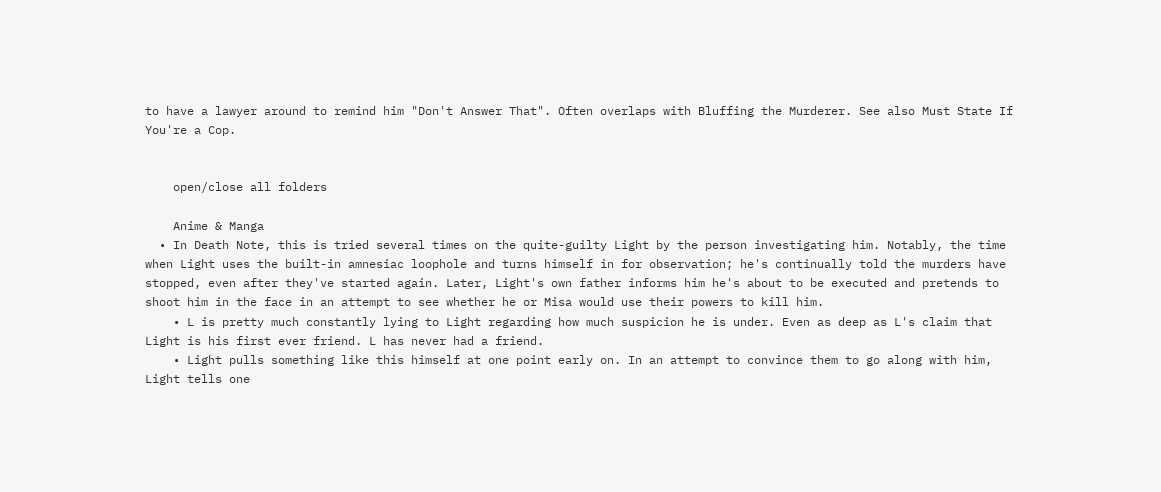to have a lawyer around to remind him "Don't Answer That". Often overlaps with Bluffing the Murderer. See also Must State If You're a Cop.


    open/close all folders

    Anime & Manga
  • In Death Note, this is tried several times on the quite-guilty Light by the person investigating him. Notably, the time when Light uses the built-in amnesiac loophole and turns himself in for observation; he's continually told the murders have stopped, even after they've started again. Later, Light's own father informs him he's about to be executed and pretends to shoot him in the face in an attempt to see whether he or Misa would use their powers to kill him.
    • L is pretty much constantly lying to Light regarding how much suspicion he is under. Even as deep as L's claim that Light is his first ever friend. L has never had a friend.
    • Light pulls something like this himself at one point early on. In an attempt to convince them to go along with him, Light tells one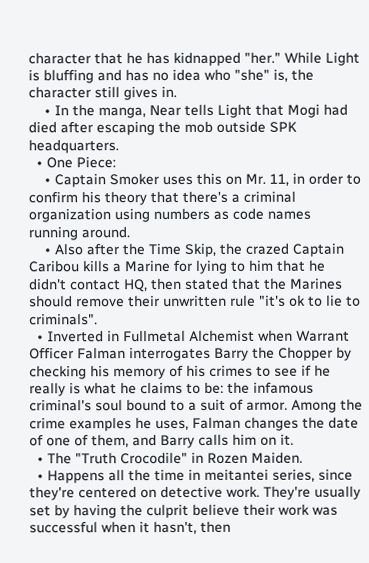character that he has kidnapped "her." While Light is bluffing and has no idea who "she" is, the character still gives in.
    • In the manga, Near tells Light that Mogi had died after escaping the mob outside SPK headquarters.
  • One Piece:
    • Captain Smoker uses this on Mr. 11, in order to confirm his theory that there's a criminal organization using numbers as code names running around.
    • Also after the Time Skip, the crazed Captain Caribou kills a Marine for lying to him that he didn't contact HQ, then stated that the Marines should remove their unwritten rule "it's ok to lie to criminals".
  • Inverted in Fullmetal Alchemist when Warrant Officer Falman interrogates Barry the Chopper by checking his memory of his crimes to see if he really is what he claims to be: the infamous criminal's soul bound to a suit of armor. Among the crime examples he uses, Falman changes the date of one of them, and Barry calls him on it.
  • The "Truth Crocodile" in Rozen Maiden.
  • Happens all the time in meitantei series, since they're centered on detective work. They're usually set by having the culprit believe their work was successful when it hasn't, then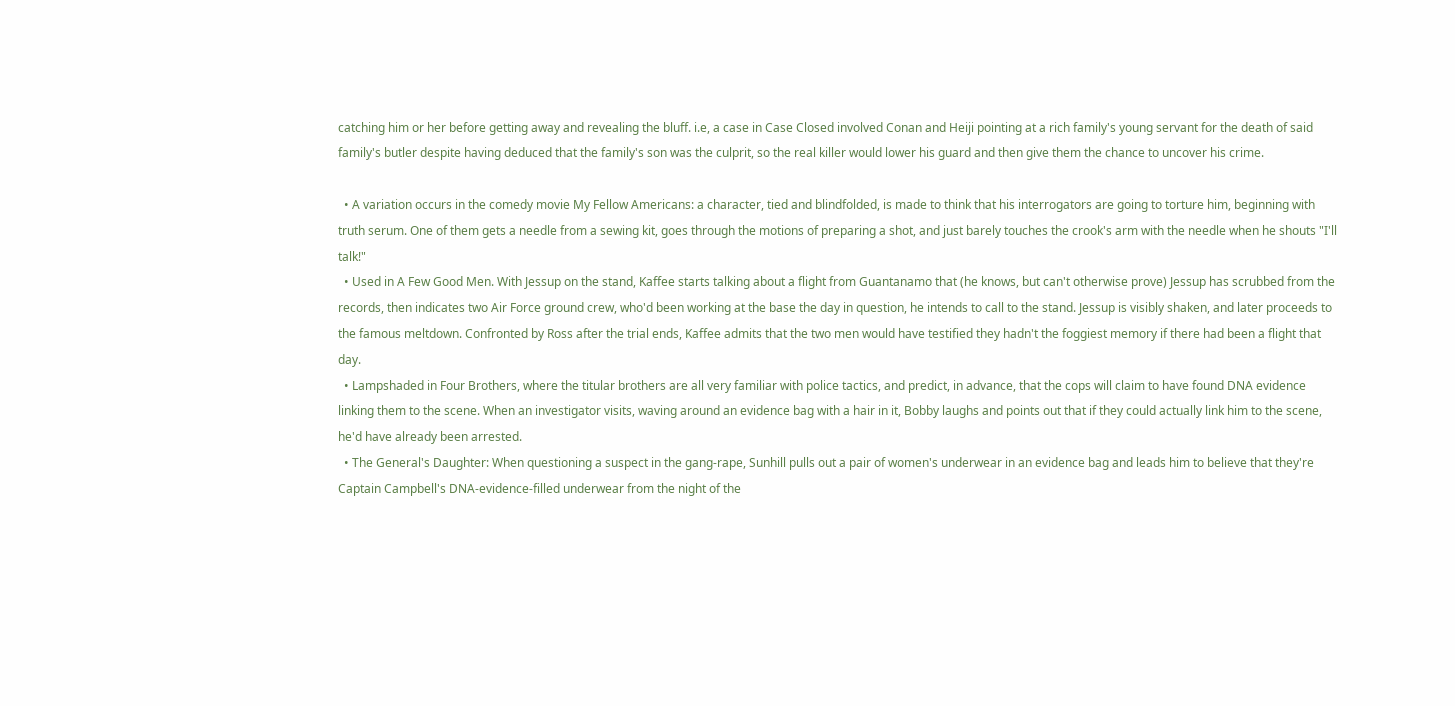catching him or her before getting away and revealing the bluff. i.e, a case in Case Closed involved Conan and Heiji pointing at a rich family's young servant for the death of said family's butler despite having deduced that the family's son was the culprit, so the real killer would lower his guard and then give them the chance to uncover his crime.

  • A variation occurs in the comedy movie My Fellow Americans: a character, tied and blindfolded, is made to think that his interrogators are going to torture him, beginning with truth serum. One of them gets a needle from a sewing kit, goes through the motions of preparing a shot, and just barely touches the crook's arm with the needle when he shouts "I'll talk!"
  • Used in A Few Good Men. With Jessup on the stand, Kaffee starts talking about a flight from Guantanamo that (he knows, but can't otherwise prove) Jessup has scrubbed from the records, then indicates two Air Force ground crew, who'd been working at the base the day in question, he intends to call to the stand. Jessup is visibly shaken, and later proceeds to the famous meltdown. Confronted by Ross after the trial ends, Kaffee admits that the two men would have testified they hadn't the foggiest memory if there had been a flight that day.
  • Lampshaded in Four Brothers, where the titular brothers are all very familiar with police tactics, and predict, in advance, that the cops will claim to have found DNA evidence linking them to the scene. When an investigator visits, waving around an evidence bag with a hair in it, Bobby laughs and points out that if they could actually link him to the scene, he'd have already been arrested.
  • The General's Daughter: When questioning a suspect in the gang-rape, Sunhill pulls out a pair of women's underwear in an evidence bag and leads him to believe that they're Captain Campbell's DNA-evidence-filled underwear from the night of the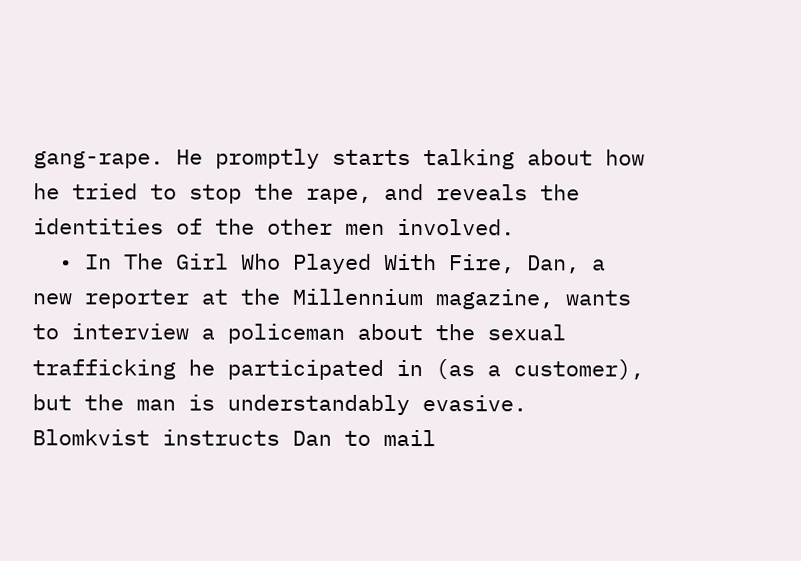gang-rape. He promptly starts talking about how he tried to stop the rape, and reveals the identities of the other men involved.
  • In The Girl Who Played With Fire, Dan, a new reporter at the Millennium magazine, wants to interview a policeman about the sexual trafficking he participated in (as a customer), but the man is understandably evasive. Blomkvist instructs Dan to mail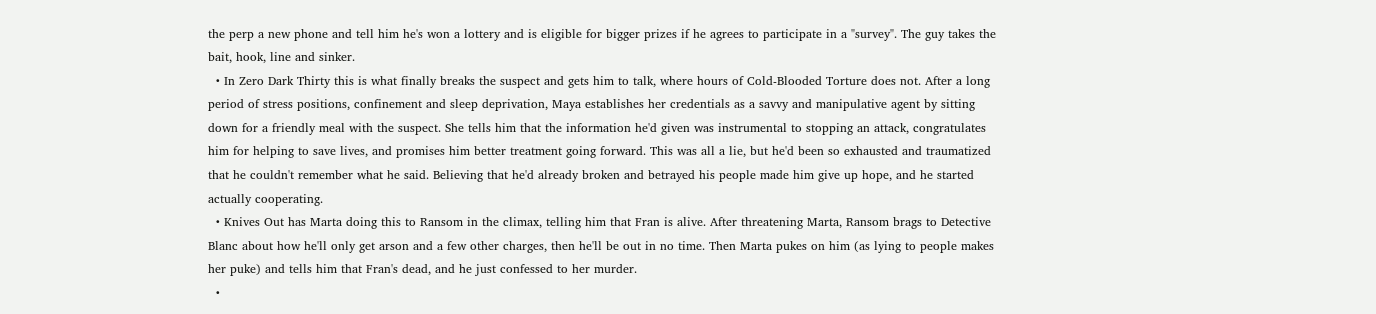the perp a new phone and tell him he's won a lottery and is eligible for bigger prizes if he agrees to participate in a "survey". The guy takes the bait, hook, line and sinker.
  • In Zero Dark Thirty this is what finally breaks the suspect and gets him to talk, where hours of Cold-Blooded Torture does not. After a long period of stress positions, confinement and sleep deprivation, Maya establishes her credentials as a savvy and manipulative agent by sitting down for a friendly meal with the suspect. She tells him that the information he'd given was instrumental to stopping an attack, congratulates him for helping to save lives, and promises him better treatment going forward. This was all a lie, but he'd been so exhausted and traumatized that he couldn't remember what he said. Believing that he'd already broken and betrayed his people made him give up hope, and he started actually cooperating.
  • Knives Out has Marta doing this to Ransom in the climax, telling him that Fran is alive. After threatening Marta, Ransom brags to Detective Blanc about how he'll only get arson and a few other charges, then he'll be out in no time. Then Marta pukes on him (as lying to people makes her puke) and tells him that Fran's dead, and he just confessed to her murder.
  •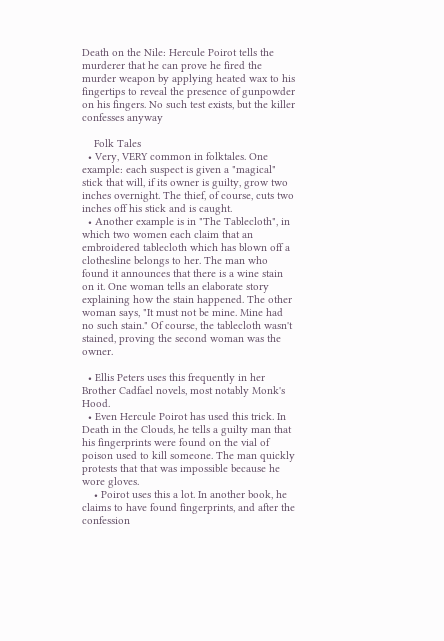Death on the Nile: Hercule Poirot tells the murderer that he can prove he fired the murder weapon by applying heated wax to his fingertips to reveal the presence of gunpowder on his fingers. No such test exists, but the killer confesses anyway

    Folk Tales
  • Very, VERY common in folktales. One example: each suspect is given a "magical" stick that will, if its owner is guilty, grow two inches overnight. The thief, of course, cuts two inches off his stick and is caught.
  • Another example is in "The Tablecloth", in which two women each claim that an embroidered tablecloth which has blown off a clothesline belongs to her. The man who found it announces that there is a wine stain on it. One woman tells an elaborate story explaining how the stain happened. The other woman says, "It must not be mine. Mine had no such stain." Of course, the tablecloth wasn't stained, proving the second woman was the owner.

  • Ellis Peters uses this frequently in her Brother Cadfael novels, most notably Monk's Hood.
  • Even Hercule Poirot has used this trick. In Death in the Clouds, he tells a guilty man that his fingerprints were found on the vial of poison used to kill someone. The man quickly protests that that was impossible because he wore gloves.
    • Poirot uses this a lot. In another book, he claims to have found fingerprints, and after the confession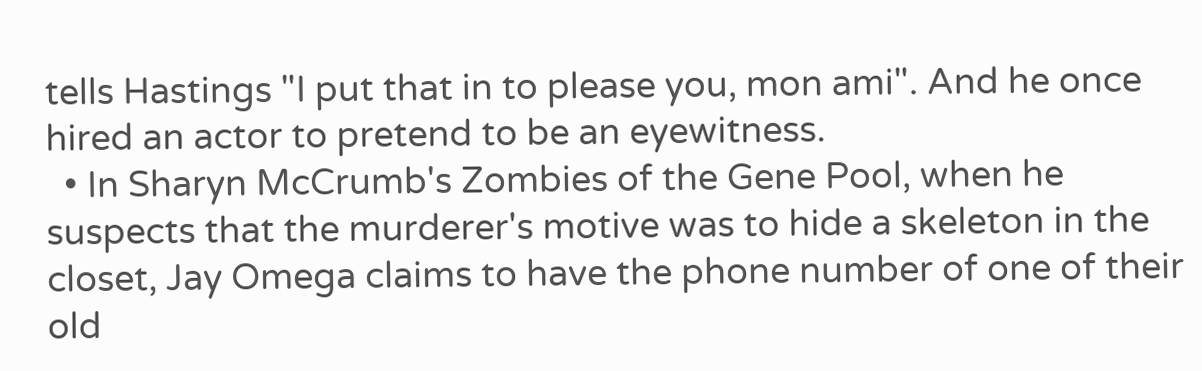tells Hastings "I put that in to please you, mon ami". And he once hired an actor to pretend to be an eyewitness.
  • In Sharyn McCrumb's Zombies of the Gene Pool, when he suspects that the murderer's motive was to hide a skeleton in the closet, Jay Omega claims to have the phone number of one of their old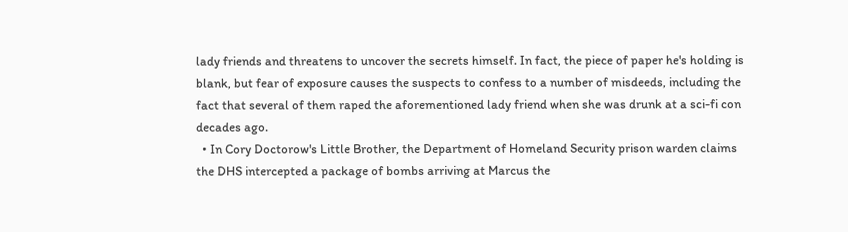lady friends and threatens to uncover the secrets himself. In fact, the piece of paper he's holding is blank, but fear of exposure causes the suspects to confess to a number of misdeeds, including the fact that several of them raped the aforementioned lady friend when she was drunk at a sci-fi con decades ago.
  • In Cory Doctorow's Little Brother, the Department of Homeland Security prison warden claims the DHS intercepted a package of bombs arriving at Marcus the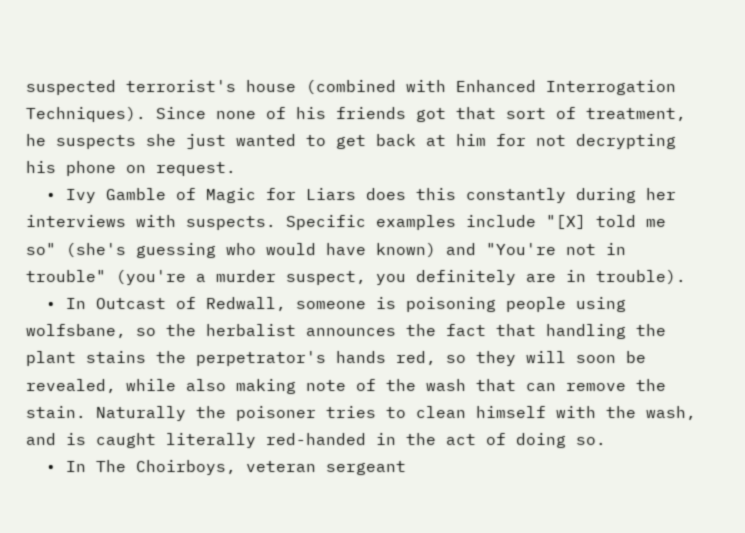suspected terrorist's house (combined with Enhanced Interrogation Techniques). Since none of his friends got that sort of treatment, he suspects she just wanted to get back at him for not decrypting his phone on request.
  • Ivy Gamble of Magic for Liars does this constantly during her interviews with suspects. Specific examples include "[X] told me so" (she's guessing who would have known) and "You're not in trouble" (you're a murder suspect, you definitely are in trouble).
  • In Outcast of Redwall, someone is poisoning people using wolfsbane, so the herbalist announces the fact that handling the plant stains the perpetrator's hands red, so they will soon be revealed, while also making note of the wash that can remove the stain. Naturally the poisoner tries to clean himself with the wash, and is caught literally red-handed in the act of doing so.
  • In The Choirboys, veteran sergeant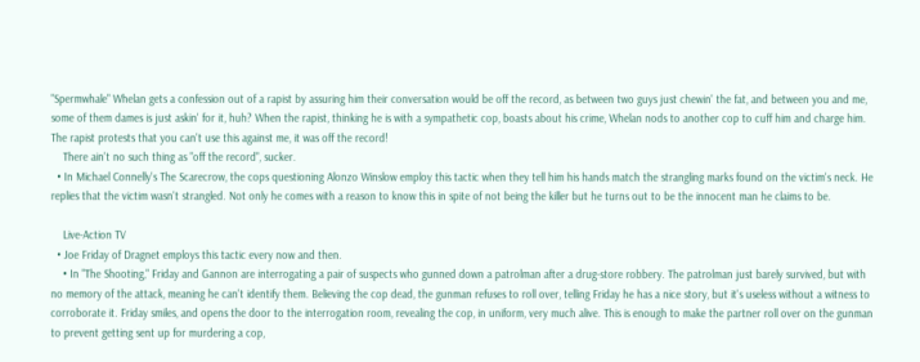"Spermwhale" Whelan gets a confession out of a rapist by assuring him their conversation would be off the record, as between two guys just chewin' the fat, and between you and me, some of them dames is just askin' for it, huh? When the rapist, thinking he is with a sympathetic cop, boasts about his crime, Whelan nods to another cop to cuff him and charge him. The rapist protests that you can't use this against me, it was off the record!
    There ain't no such thing as "off the record", sucker.
  • In Michael Connelly's The Scarecrow, the cops questioning Alonzo Winslow employ this tactic when they tell him his hands match the strangling marks found on the victim's neck. He replies that the victim wasn't strangled. Not only he comes with a reason to know this in spite of not being the killer but he turns out to be the innocent man he claims to be.

    Live-Action TV
  • Joe Friday of Dragnet employs this tactic every now and then.
    • In "The Shooting," Friday and Gannon are interrogating a pair of suspects who gunned down a patrolman after a drug-store robbery. The patrolman just barely survived, but with no memory of the attack, meaning he can't identify them. Believing the cop dead, the gunman refuses to roll over, telling Friday he has a nice story, but it's useless without a witness to corroborate it. Friday smiles, and opens the door to the interrogation room, revealing the cop, in uniform, very much alive. This is enough to make the partner roll over on the gunman to prevent getting sent up for murdering a cop,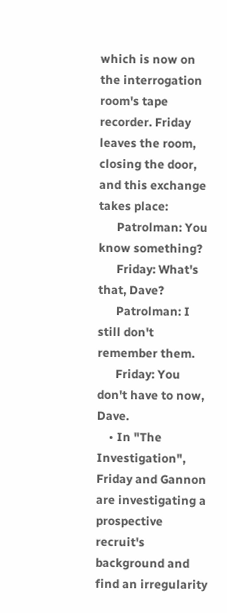which is now on the interrogation room's tape recorder. Friday leaves the room, closing the door, and this exchange takes place:
      Patrolman: You know something?
      Friday: What's that, Dave?
      Patrolman: I still don't remember them.
      Friday: You don't have to now, Dave.
    • In "The Investigation", Friday and Gannon are investigating a prospective recruit's background and find an irregularity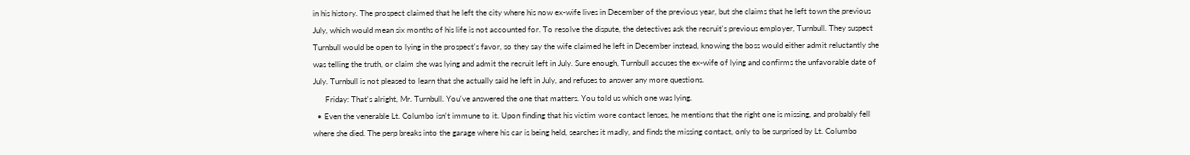in his history. The prospect claimed that he left the city where his now ex-wife lives in December of the previous year, but she claims that he left town the previous July, which would mean six months of his life is not accounted for. To resolve the dispute, the detectives ask the recruit's previous employer, Turnbull. They suspect Turnbull would be open to lying in the prospect's favor, so they say the wife claimed he left in December instead, knowing the boss would either admit reluctantly she was telling the truth, or claim she was lying and admit the recruit left in July. Sure enough, Turnbull accuses the ex-wife of lying and confirms the unfavorable date of July. Turnbull is not pleased to learn that she actually said he left in July, and refuses to answer any more questions.
      Friday: That's alright, Mr. Turnbull. You've answered the one that matters. You told us which one was lying.
  • Even the venerable Lt. Columbo isn't immune to it. Upon finding that his victim wore contact lenses, he mentions that the right one is missing, and probably fell where she died. The perp breaks into the garage where his car is being held, searches it madly, and finds the missing contact, only to be surprised by Lt. Columbo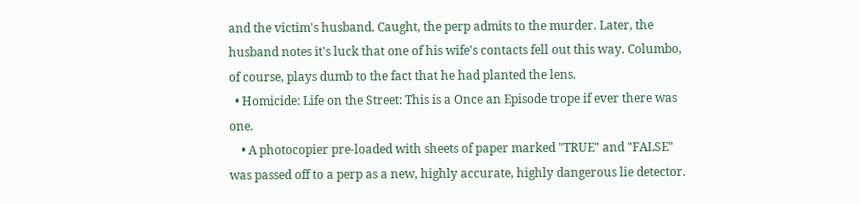and the victim's husband. Caught, the perp admits to the murder. Later, the husband notes it's luck that one of his wife's contacts fell out this way. Columbo, of course, plays dumb to the fact that he had planted the lens.
  • Homicide: Life on the Street: This is a Once an Episode trope if ever there was one.
    • A photocopier pre-loaded with sheets of paper marked "TRUE" and "FALSE" was passed off to a perp as a new, highly accurate, highly dangerous lie detector.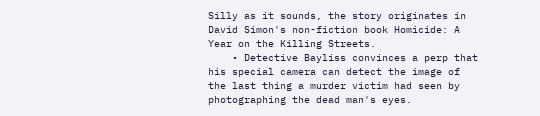Silly as it sounds, the story originates in David Simon's non-fiction book Homicide: A Year on the Killing Streets.
    • Detective Bayliss convinces a perp that his special camera can detect the image of the last thing a murder victim had seen by photographing the dead man's eyes.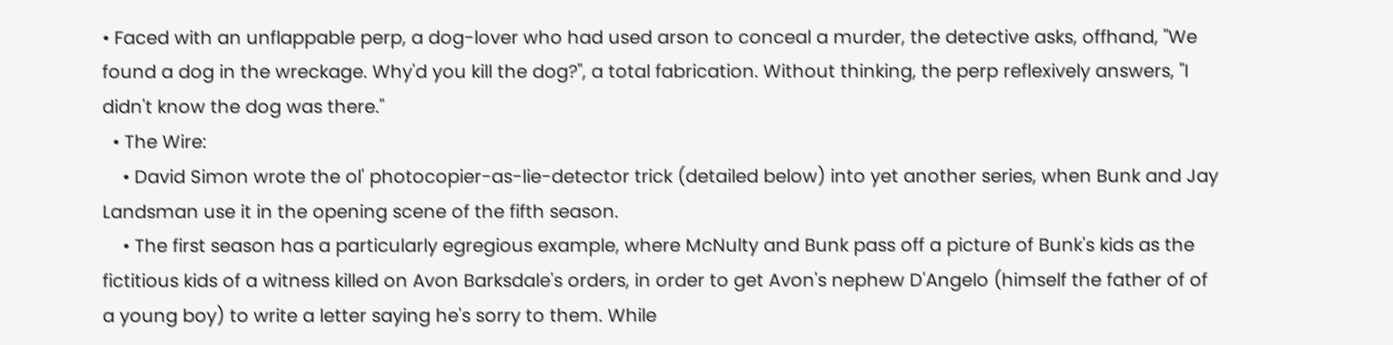• Faced with an unflappable perp, a dog-lover who had used arson to conceal a murder, the detective asks, offhand, "We found a dog in the wreckage. Why'd you kill the dog?", a total fabrication. Without thinking, the perp reflexively answers, "I didn't know the dog was there."
  • The Wire:
    • David Simon wrote the ol' photocopier-as-lie-detector trick (detailed below) into yet another series, when Bunk and Jay Landsman use it in the opening scene of the fifth season.
    • The first season has a particularly egregious example, where McNulty and Bunk pass off a picture of Bunk's kids as the fictitious kids of a witness killed on Avon Barksdale's orders, in order to get Avon's nephew D'Angelo (himself the father of of a young boy) to write a letter saying he's sorry to them. While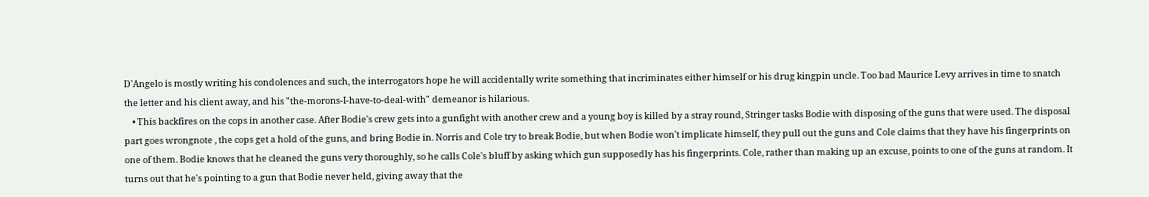D'Angelo is mostly writing his condolences and such, the interrogators hope he will accidentally write something that incriminates either himself or his drug kingpin uncle. Too bad Maurice Levy arrives in time to snatch the letter and his client away, and his "the-morons-I-have-to-deal-with" demeanor is hilarious.
    • This backfires on the cops in another case. After Bodie's crew gets into a gunfight with another crew and a young boy is killed by a stray round, Stringer tasks Bodie with disposing of the guns that were used. The disposal part goes wrongnote , the cops get a hold of the guns, and bring Bodie in. Norris and Cole try to break Bodie, but when Bodie won't implicate himself, they pull out the guns and Cole claims that they have his fingerprints on one of them. Bodie knows that he cleaned the guns very thoroughly, so he calls Cole's bluff by asking which gun supposedly has his fingerprints. Cole, rather than making up an excuse, points to one of the guns at random. It turns out that he's pointing to a gun that Bodie never held, giving away that the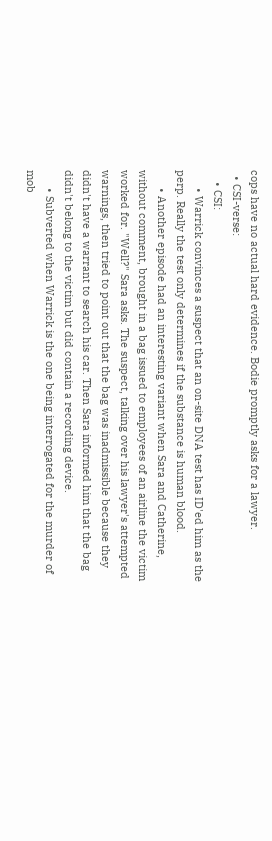cops have no actual hard evidence. Bodie promptly asks for a lawyer.
  • CSI-verse:
    • CSI:
      • Warrick convinces a suspect that an on-site DNA test has ID'ed him as the perp. Really the test only determines if the substance is human blood.
      • Another episode had an interesting variant when Sara and Catherine, without comment, brought in a bag issued to employees of an airline the victim worked for. "Well?" Sara asks. The suspect, talking over his lawyer's attempted warnings, then tried to point out that the bag was inadmissible because they didn't have a warrant to search his car. Then Sara informed him that the bag didn't belong to the victim but did contain a recording device.
      • Subverted when Warrick is the one being interrogated for the murder of mob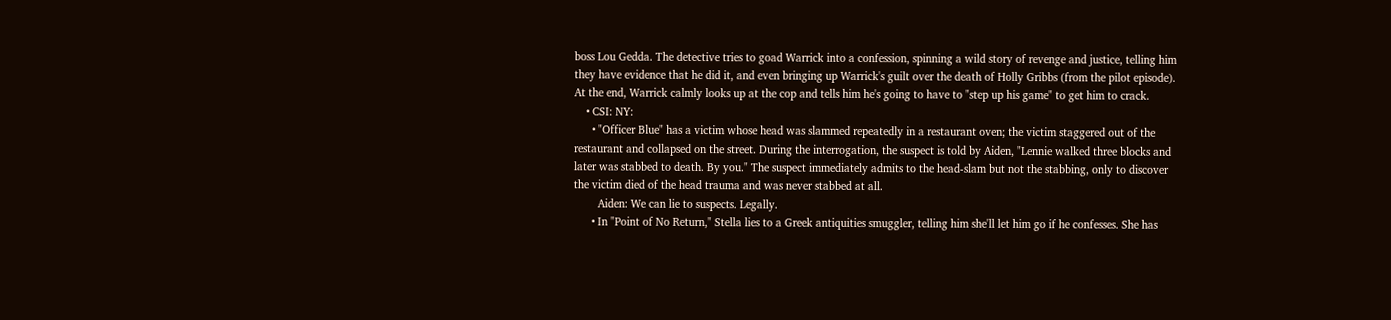boss Lou Gedda. The detective tries to goad Warrick into a confession, spinning a wild story of revenge and justice, telling him they have evidence that he did it, and even bringing up Warrick's guilt over the death of Holly Gribbs (from the pilot episode). At the end, Warrick calmly looks up at the cop and tells him he's going to have to "step up his game" to get him to crack.
    • CSI: NY:
      • "Officer Blue" has a victim whose head was slammed repeatedly in a restaurant oven; the victim staggered out of the restaurant and collapsed on the street. During the interrogation, the suspect is told by Aiden, "Lennie walked three blocks and later was stabbed to death. By you." The suspect immediately admits to the head-slam but not the stabbing, only to discover the victim died of the head trauma and was never stabbed at all.
        Aiden: We can lie to suspects. Legally.
      • In "Point of No Return," Stella lies to a Greek antiquities smuggler, telling him she'll let him go if he confesses. She has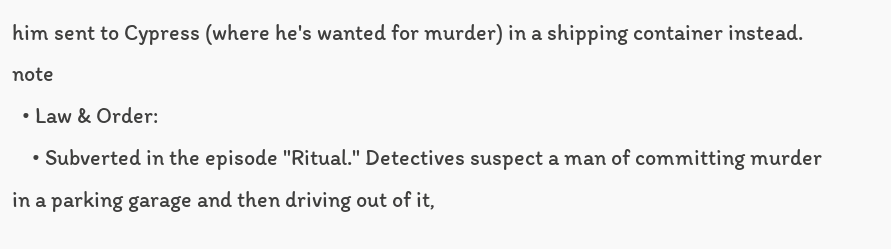him sent to Cypress (where he's wanted for murder) in a shipping container instead. note
  • Law & Order:
    • Subverted in the episode "Ritual." Detectives suspect a man of committing murder in a parking garage and then driving out of it,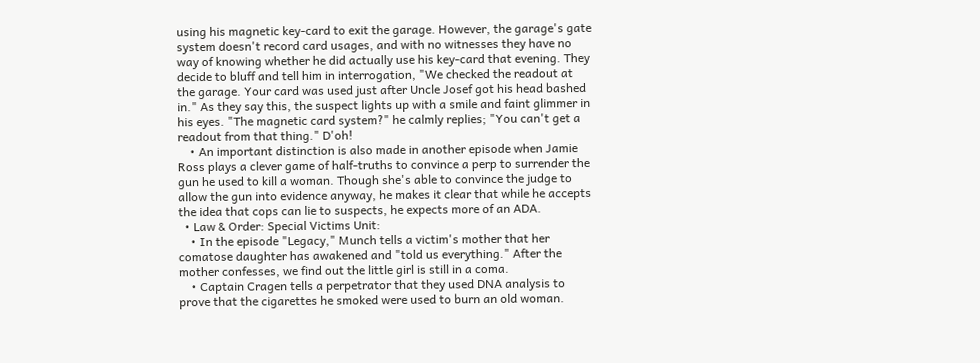using his magnetic key-card to exit the garage. However, the garage's gate system doesn't record card usages, and with no witnesses they have no way of knowing whether he did actually use his key-card that evening. They decide to bluff and tell him in interrogation, "We checked the readout at the garage. Your card was used just after Uncle Josef got his head bashed in." As they say this, the suspect lights up with a smile and faint glimmer in his eyes. "The magnetic card system?" he calmly replies; "You can't get a readout from that thing." D'oh!
    • An important distinction is also made in another episode when Jamie Ross plays a clever game of half-truths to convince a perp to surrender the gun he used to kill a woman. Though she's able to convince the judge to allow the gun into evidence anyway, he makes it clear that while he accepts the idea that cops can lie to suspects, he expects more of an ADA.
  • Law & Order: Special Victims Unit:
    • In the episode "Legacy," Munch tells a victim's mother that her comatose daughter has awakened and "told us everything." After the mother confesses, we find out the little girl is still in a coma.
    • Captain Cragen tells a perpetrator that they used DNA analysis to prove that the cigarettes he smoked were used to burn an old woman.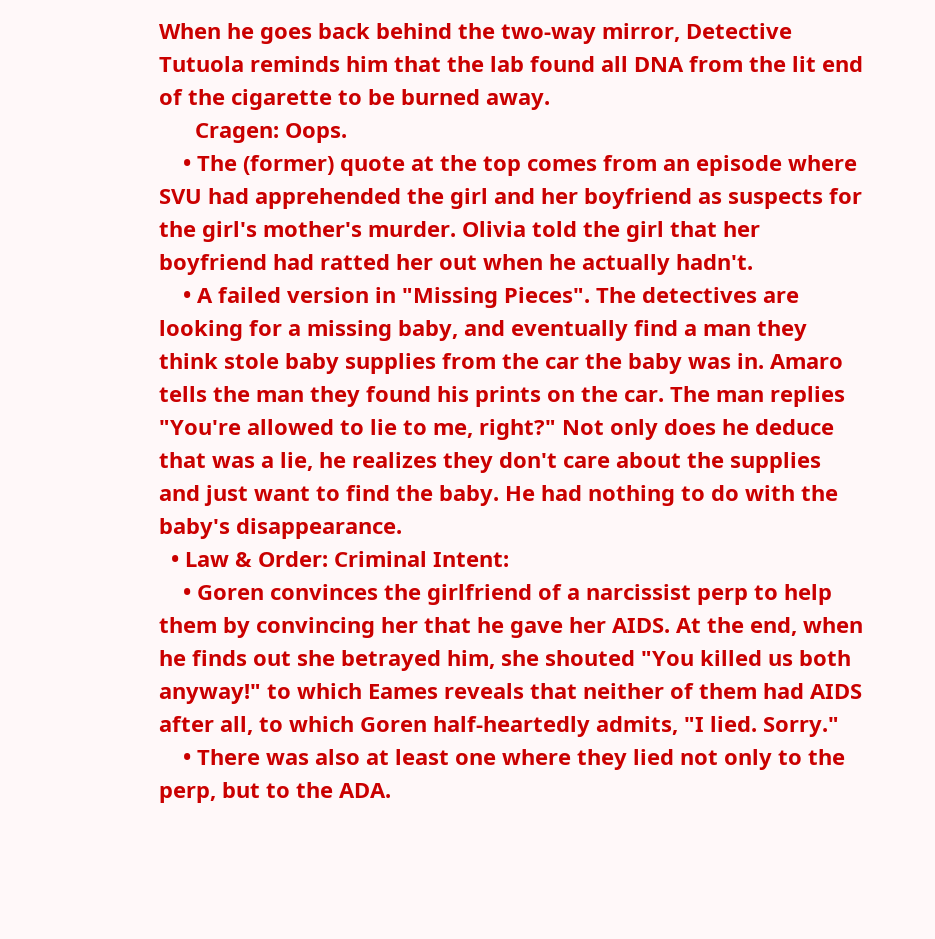When he goes back behind the two-way mirror, Detective Tutuola reminds him that the lab found all DNA from the lit end of the cigarette to be burned away.
      Cragen: Oops.
    • The (former) quote at the top comes from an episode where SVU had apprehended the girl and her boyfriend as suspects for the girl's mother's murder. Olivia told the girl that her boyfriend had ratted her out when he actually hadn't.
    • A failed version in "Missing Pieces". The detectives are looking for a missing baby, and eventually find a man they think stole baby supplies from the car the baby was in. Amaro tells the man they found his prints on the car. The man replies "You're allowed to lie to me, right?" Not only does he deduce that was a lie, he realizes they don't care about the supplies and just want to find the baby. He had nothing to do with the baby's disappearance.
  • Law & Order: Criminal Intent:
    • Goren convinces the girlfriend of a narcissist perp to help them by convincing her that he gave her AIDS. At the end, when he finds out she betrayed him, she shouted "You killed us both anyway!" to which Eames reveals that neither of them had AIDS after all, to which Goren half-heartedly admits, "I lied. Sorry."
    • There was also at least one where they lied not only to the perp, but to the ADA.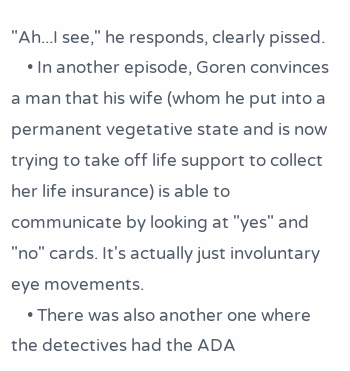"Ah...I see," he responds, clearly pissed.
    • In another episode, Goren convinces a man that his wife (whom he put into a permanent vegetative state and is now trying to take off life support to collect her life insurance) is able to communicate by looking at "yes" and "no" cards. It's actually just involuntary eye movements.
    • There was also another one where the detectives had the ADA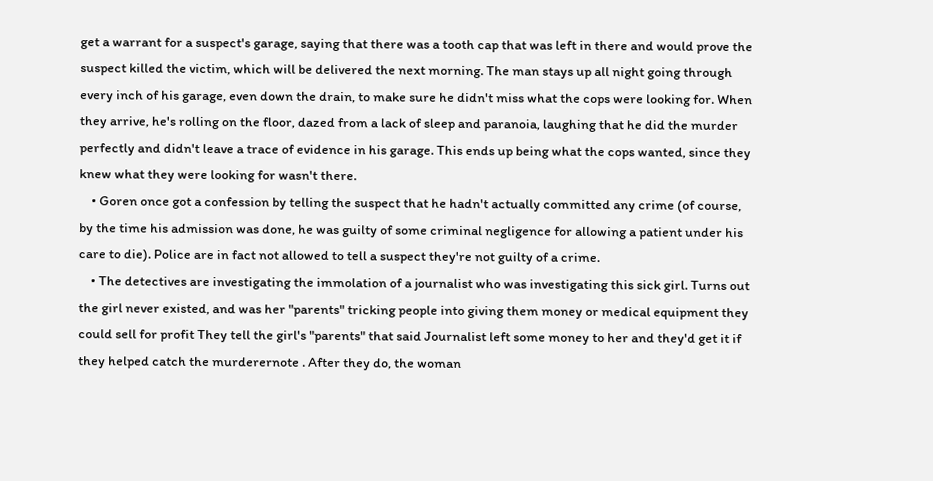get a warrant for a suspect's garage, saying that there was a tooth cap that was left in there and would prove the suspect killed the victim, which will be delivered the next morning. The man stays up all night going through every inch of his garage, even down the drain, to make sure he didn't miss what the cops were looking for. When they arrive, he's rolling on the floor, dazed from a lack of sleep and paranoia, laughing that he did the murder perfectly and didn't leave a trace of evidence in his garage. This ends up being what the cops wanted, since they knew what they were looking for wasn't there.
    • Goren once got a confession by telling the suspect that he hadn't actually committed any crime (of course, by the time his admission was done, he was guilty of some criminal negligence for allowing a patient under his care to die). Police are in fact not allowed to tell a suspect they're not guilty of a crime.
    • The detectives are investigating the immolation of a journalist who was investigating this sick girl. Turns out the girl never existed, and was her "parents" tricking people into giving them money or medical equipment they could sell for profit They tell the girl's "parents" that said Journalist left some money to her and they'd get it if they helped catch the murderernote . After they do, the woman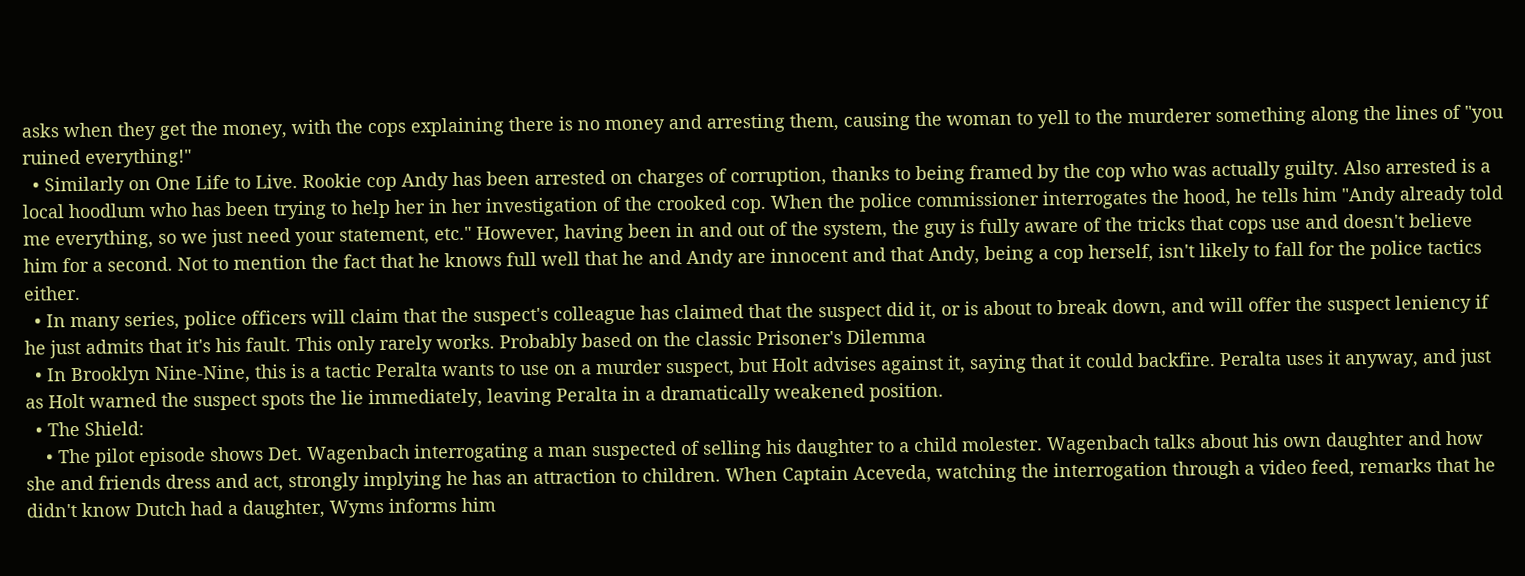asks when they get the money, with the cops explaining there is no money and arresting them, causing the woman to yell to the murderer something along the lines of "you ruined everything!"
  • Similarly on One Life to Live. Rookie cop Andy has been arrested on charges of corruption, thanks to being framed by the cop who was actually guilty. Also arrested is a local hoodlum who has been trying to help her in her investigation of the crooked cop. When the police commissioner interrogates the hood, he tells him "Andy already told me everything, so we just need your statement, etc." However, having been in and out of the system, the guy is fully aware of the tricks that cops use and doesn't believe him for a second. Not to mention the fact that he knows full well that he and Andy are innocent and that Andy, being a cop herself, isn't likely to fall for the police tactics either.
  • In many series, police officers will claim that the suspect's colleague has claimed that the suspect did it, or is about to break down, and will offer the suspect leniency if he just admits that it's his fault. This only rarely works. Probably based on the classic Prisoner's Dilemma
  • In Brooklyn Nine-Nine, this is a tactic Peralta wants to use on a murder suspect, but Holt advises against it, saying that it could backfire. Peralta uses it anyway, and just as Holt warned the suspect spots the lie immediately, leaving Peralta in a dramatically weakened position.
  • The Shield:
    • The pilot episode shows Det. Wagenbach interrogating a man suspected of selling his daughter to a child molester. Wagenbach talks about his own daughter and how she and friends dress and act, strongly implying he has an attraction to children. When Captain Aceveda, watching the interrogation through a video feed, remarks that he didn't know Dutch had a daughter, Wyms informs him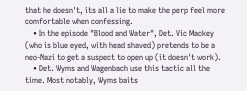that he doesn't, its all a lie to make the perp feel more comfortable when confessing.
    • In the episode "Blood and Water", Det. Vic Mackey (who is blue eyed, with head shaved) pretends to be a neo-Nazi to get a suspect to open up (it doesn't work).
    • Det. Wyms and Wagenbach use this tactic all the time. Most notably, Wyms baits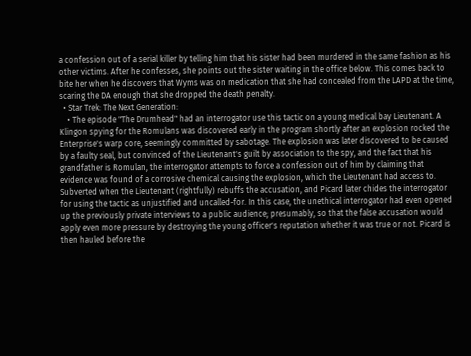a confession out of a serial killer by telling him that his sister had been murdered in the same fashion as his other victims. After he confesses, she points out the sister waiting in the office below. This comes back to bite her when he discovers that Wyms was on medication that she had concealed from the LAPD at the time, scaring the DA enough that she dropped the death penalty.
  • Star Trek: The Next Generation:
    • The episode "The Drumhead" had an interrogator use this tactic on a young medical bay Lieutenant. A Klingon spying for the Romulans was discovered early in the program shortly after an explosion rocked the Enterprise's warp core, seemingly committed by sabotage. The explosion was later discovered to be caused by a faulty seal, but convinced of the Lieutenant's guilt by association to the spy, and the fact that his grandfather is Romulan, the interrogator attempts to force a confession out of him by claiming that evidence was found of a corrosive chemical causing the explosion, which the Lieutenant had access to. Subverted when the Lieutenant (rightfully) rebuffs the accusation, and Picard later chides the interrogator for using the tactic as unjustified and uncalled-for. In this case, the unethical interrogator had even opened up the previously private interviews to a public audience; presumably, so that the false accusation would apply even more pressure by destroying the young officer's reputation whether it was true or not. Picard is then hauled before the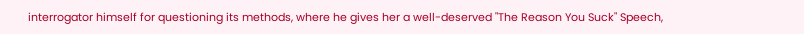interrogator himself for questioning its methods, where he gives her a well-deserved "The Reason You Suck" Speech,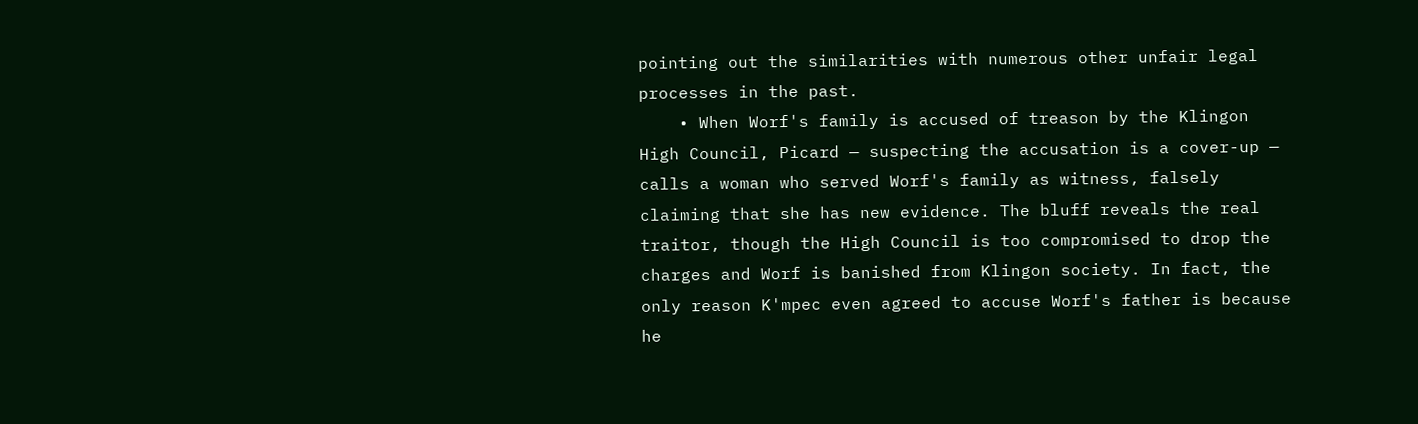pointing out the similarities with numerous other unfair legal processes in the past.
    • When Worf's family is accused of treason by the Klingon High Council, Picard — suspecting the accusation is a cover-up — calls a woman who served Worf's family as witness, falsely claiming that she has new evidence. The bluff reveals the real traitor, though the High Council is too compromised to drop the charges and Worf is banished from Klingon society. In fact, the only reason K'mpec even agreed to accuse Worf's father is because he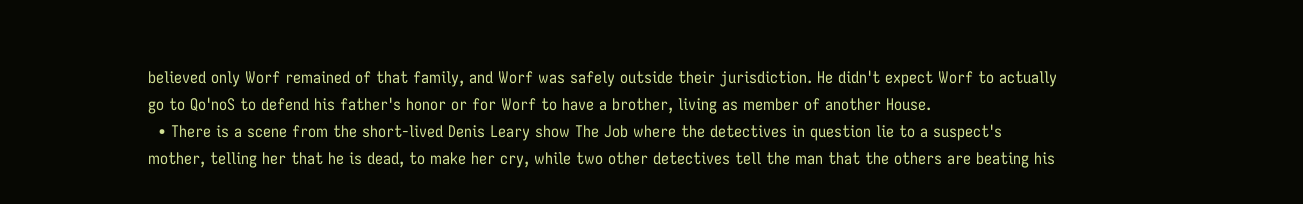believed only Worf remained of that family, and Worf was safely outside their jurisdiction. He didn't expect Worf to actually go to Qo'noS to defend his father's honor or for Worf to have a brother, living as member of another House.
  • There is a scene from the short-lived Denis Leary show The Job where the detectives in question lie to a suspect's mother, telling her that he is dead, to make her cry, while two other detectives tell the man that the others are beating his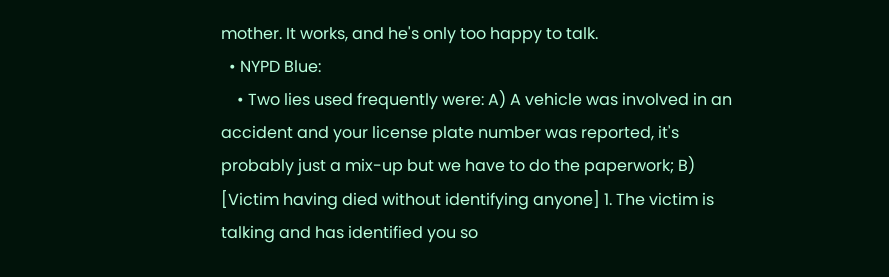mother. It works, and he's only too happy to talk.
  • NYPD Blue:
    • Two lies used frequently were: A) A vehicle was involved in an accident and your license plate number was reported, it's probably just a mix-up but we have to do the paperwork; B) [Victim having died without identifying anyone] 1. The victim is talking and has identified you so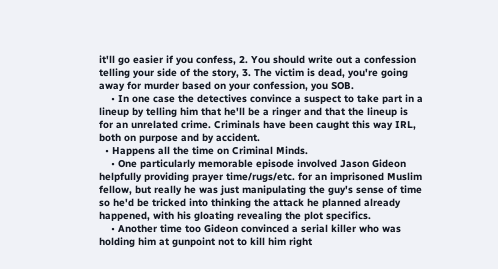it'll go easier if you confess, 2. You should write out a confession telling your side of the story, 3. The victim is dead, you're going away for murder based on your confession, you SOB.
    • In one case the detectives convince a suspect to take part in a lineup by telling him that he'll be a ringer and that the lineup is for an unrelated crime. Criminals have been caught this way IRL, both on purpose and by accident.
  • Happens all the time on Criminal Minds.
    • One particularly memorable episode involved Jason Gideon helpfully providing prayer time/rugs/etc. for an imprisoned Muslim fellow, but really he was just manipulating the guy's sense of time so he'd be tricked into thinking the attack he planned already happened, with his gloating revealing the plot specifics.
    • Another time too Gideon convinced a serial killer who was holding him at gunpoint not to kill him right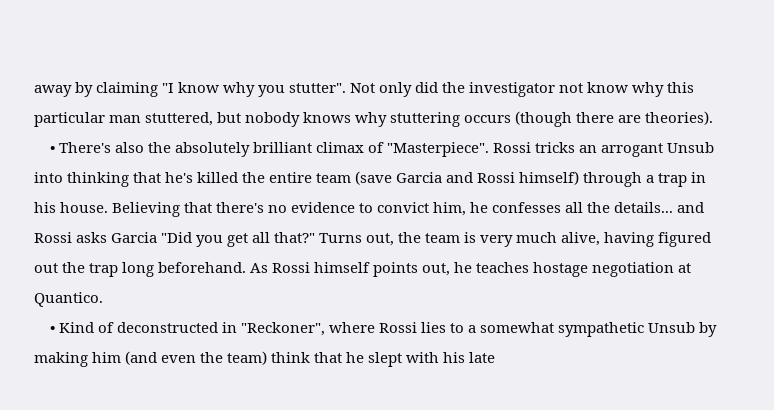away by claiming "I know why you stutter". Not only did the investigator not know why this particular man stuttered, but nobody knows why stuttering occurs (though there are theories).
    • There's also the absolutely brilliant climax of "Masterpiece". Rossi tricks an arrogant Unsub into thinking that he's killed the entire team (save Garcia and Rossi himself) through a trap in his house. Believing that there's no evidence to convict him, he confesses all the details... and Rossi asks Garcia "Did you get all that?" Turns out, the team is very much alive, having figured out the trap long beforehand. As Rossi himself points out, he teaches hostage negotiation at Quantico.
    • Kind of deconstructed in "Reckoner", where Rossi lies to a somewhat sympathetic Unsub by making him (and even the team) think that he slept with his late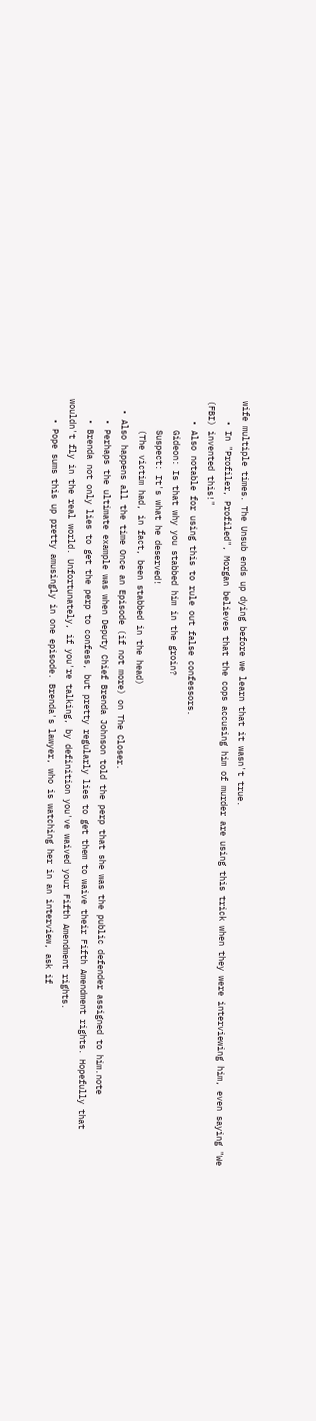wife multiple times. The Unsub ends up dying before we learn that it wasn't true.
    • In "Profiler, Profiled", Morgan believes that the cops accusing him of murder are using this trick when they were interviewing him, even saying "We (FBI) invented this!"
    • Also notable for using this to rule out false confessors.
      Gideon: Is that why you stabbed him in the groin?
      Suspect: It's what he deserved!
      (The victim had, in fact, been stabbed in the head)
  • Also happens all the time Once an Episode (if not more) on The Closer.
    • Perhaps the ultimate example was when Deputy Chief Brenda Johnson told the perp that she was the public defender assigned to him.note
    • Brenda not only lies to get the perp to confess, but pretty regularly lies to get them to waive their Fifth Amendment rights. Hopefully that wouldn't fly in the real world. Unfortunately, if you're talking, by definition you've waived your Fifth Amendment rights.
    • Pope sums this up pretty amusingly in one episode. Brenda's lawyer, who is watching her in an interview, ask if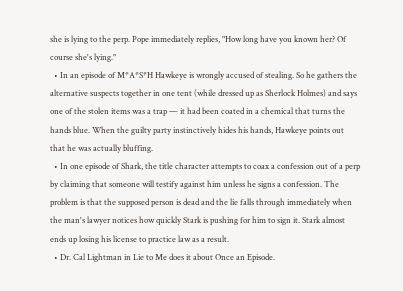she is lying to the perp. Pope immediately replies, "How long have you known her? Of course she's lying."
  • In an episode of M*A*S*H Hawkeye is wrongly accused of stealing. So he gathers the alternative suspects together in one tent (while dressed up as Sherlock Holmes) and says one of the stolen items was a trap — it had been coated in a chemical that turns the hands blue. When the guilty party instinctively hides his hands, Hawkeye points out that he was actually bluffing.
  • In one episode of Shark, the title character attempts to coax a confession out of a perp by claiming that someone will testify against him unless he signs a confession. The problem is that the supposed person is dead and the lie falls through immediately when the man's lawyer notices how quickly Stark is pushing for him to sign it. Stark almost ends up losing his license to practice law as a result.
  • Dr. Cal Lightman in Lie to Me does it about Once an Episode.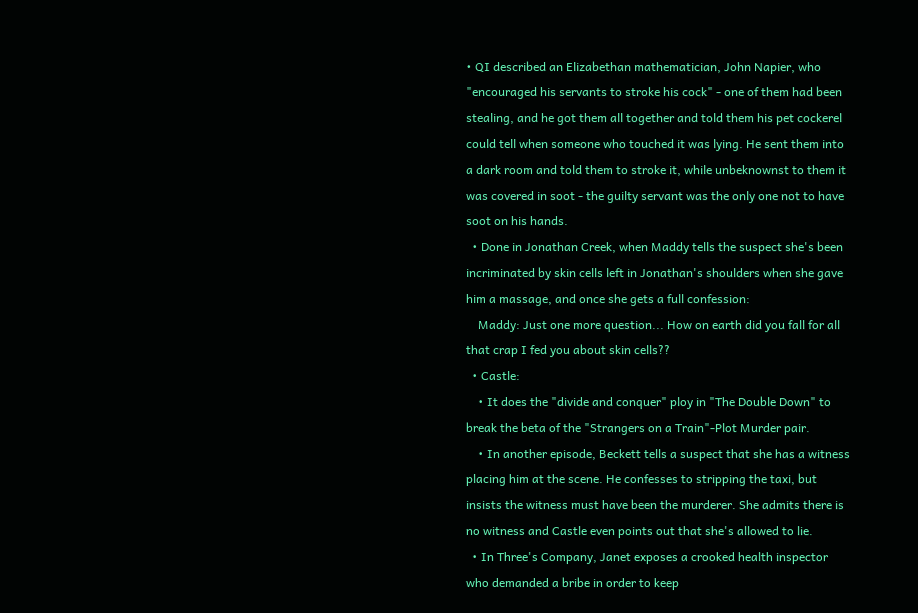• QI described an Elizabethan mathematician, John Napier, who "encouraged his servants to stroke his cock" - one of them had been stealing, and he got them all together and told them his pet cockerel could tell when someone who touched it was lying. He sent them into a dark room and told them to stroke it, while unbeknownst to them it was covered in soot - the guilty servant was the only one not to have soot on his hands.
  • Done in Jonathan Creek, when Maddy tells the suspect she's been incriminated by skin cells left in Jonathan's shoulders when she gave him a massage, and once she gets a full confession:
    Maddy: Just one more question... How on earth did you fall for all that crap I fed you about skin cells??
  • Castle:
    • It does the "divide and conquer" ploy in "The Double Down" to break the beta of the "Strangers on a Train"-Plot Murder pair.
    • In another episode, Beckett tells a suspect that she has a witness placing him at the scene. He confesses to stripping the taxi, but insists the witness must have been the murderer. She admits there is no witness and Castle even points out that she's allowed to lie.
  • In Three's Company, Janet exposes a crooked health inspector who demanded a bribe in order to keep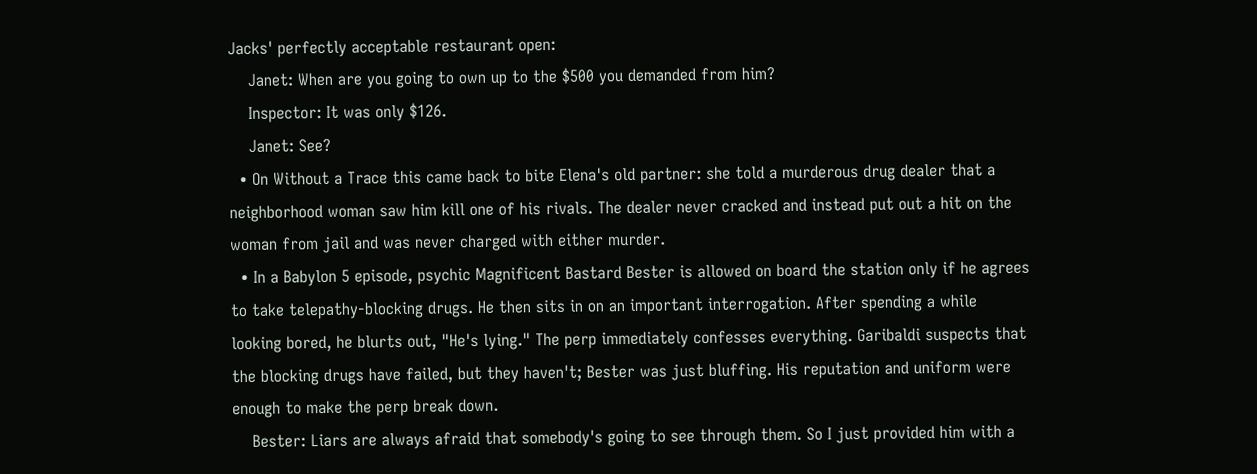Jacks' perfectly acceptable restaurant open:
    Janet: When are you going to own up to the $500 you demanded from him?
    Inspector: It was only $126.
    Janet: See?
  • On Without a Trace this came back to bite Elena's old partner: she told a murderous drug dealer that a neighborhood woman saw him kill one of his rivals. The dealer never cracked and instead put out a hit on the woman from jail and was never charged with either murder.
  • In a Babylon 5 episode, psychic Magnificent Bastard Bester is allowed on board the station only if he agrees to take telepathy-blocking drugs. He then sits in on an important interrogation. After spending a while looking bored, he blurts out, "He's lying." The perp immediately confesses everything. Garibaldi suspects that the blocking drugs have failed, but they haven't; Bester was just bluffing. His reputation and uniform were enough to make the perp break down.
    Bester: Liars are always afraid that somebody's going to see through them. So I just provided him with a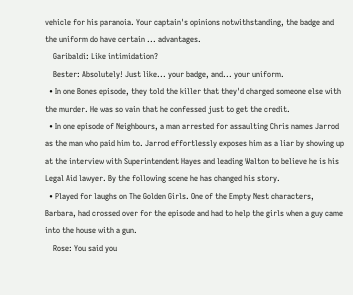vehicle for his paranoia. Your captain's opinions notwithstanding, the badge and the uniform do have certain ... advantages.
    Garibaldi: Like intimidation?
    Bester: Absolutely! Just like... your badge, and... your uniform.
  • In one Bones episode, they told the killer that they'd charged someone else with the murder. He was so vain that he confessed just to get the credit.
  • In one episode of Neighbours, a man arrested for assaulting Chris names Jarrod as the man who paid him to. Jarrod effortlessly exposes him as a liar by showing up at the interview with Superintendent Hayes and leading Walton to believe he is his Legal Aid lawyer. By the following scene he has changed his story.
  • Played for laughs on The Golden Girls. One of the Empty Nest characters, Barbara, had crossed over for the episode and had to help the girls when a guy came into the house with a gun.
    Rose: You said you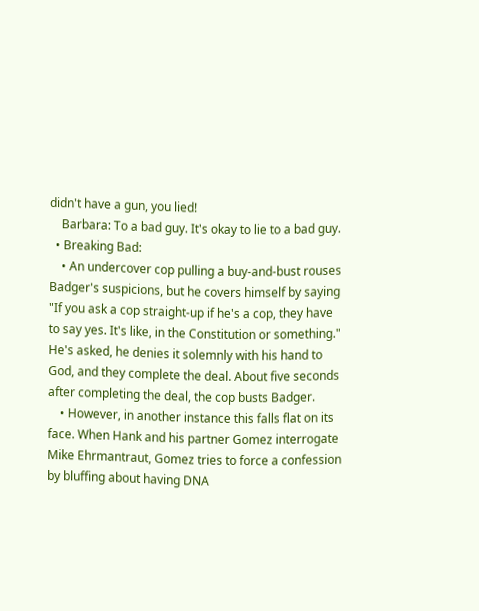didn't have a gun, you lied!
    Barbara: To a bad guy. It's okay to lie to a bad guy.
  • Breaking Bad:
    • An undercover cop pulling a buy-and-bust rouses Badger's suspicions, but he covers himself by saying "If you ask a cop straight-up if he's a cop, they have to say yes. It's like, in the Constitution or something." He's asked, he denies it solemnly with his hand to God, and they complete the deal. About five seconds after completing the deal, the cop busts Badger.
    • However, in another instance this falls flat on its face. When Hank and his partner Gomez interrogate Mike Ehrmantraut, Gomez tries to force a confession by bluffing about having DNA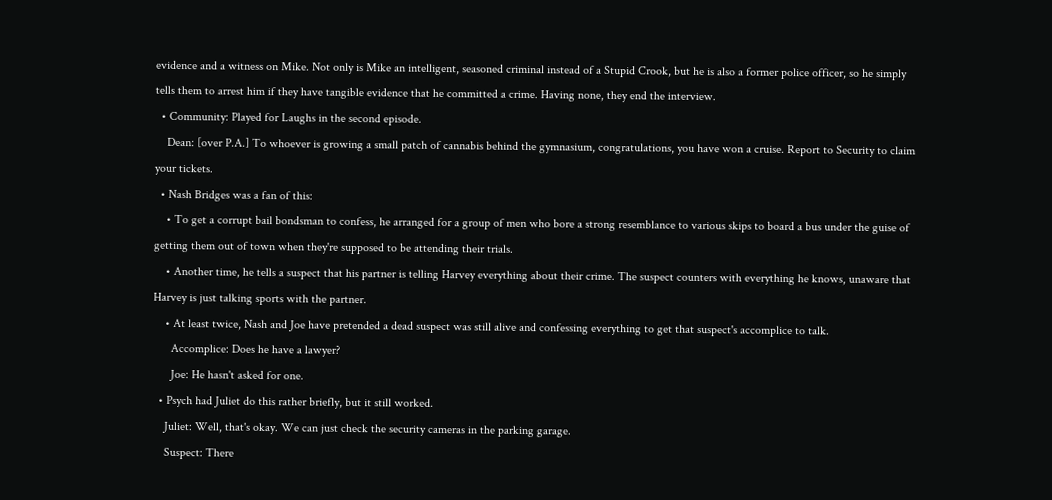evidence and a witness on Mike. Not only is Mike an intelligent, seasoned criminal instead of a Stupid Crook, but he is also a former police officer, so he simply tells them to arrest him if they have tangible evidence that he committed a crime. Having none, they end the interview.
  • Community: Played for Laughs in the second episode.
    Dean: [over P.A.] To whoever is growing a small patch of cannabis behind the gymnasium, congratulations, you have won a cruise. Report to Security to claim your tickets.
  • Nash Bridges was a fan of this:
    • To get a corrupt bail bondsman to confess, he arranged for a group of men who bore a strong resemblance to various skips to board a bus under the guise of getting them out of town when they're supposed to be attending their trials.
    • Another time, he tells a suspect that his partner is telling Harvey everything about their crime. The suspect counters with everything he knows, unaware that Harvey is just talking sports with the partner.
    • At least twice, Nash and Joe have pretended a dead suspect was still alive and confessing everything to get that suspect's accomplice to talk.
      Accomplice: Does he have a lawyer?
      Joe: He hasn't asked for one.
  • Psych had Juliet do this rather briefly, but it still worked.
    Juliet: Well, that's okay. We can just check the security cameras in the parking garage.
    Suspect: There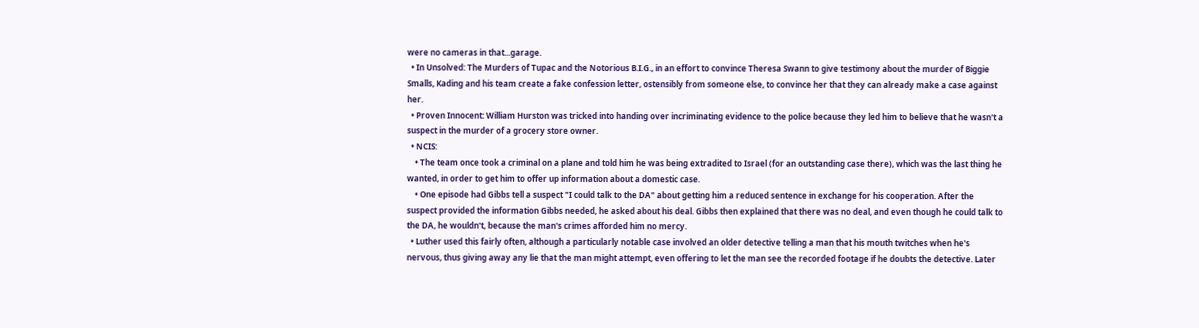were no cameras in that...garage.
  • In Unsolved: The Murders of Tupac and the Notorious B.I.G., in an effort to convince Theresa Swann to give testimony about the murder of Biggie Smalls, Kading and his team create a fake confession letter, ostensibly from someone else, to convince her that they can already make a case against her.
  • Proven Innocent: William Hurston was tricked into handing over incriminating evidence to the police because they led him to believe that he wasn't a suspect in the murder of a grocery store owner.
  • NCIS:
    • The team once took a criminal on a plane and told him he was being extradited to Israel (for an outstanding case there), which was the last thing he wanted, in order to get him to offer up information about a domestic case.
    • One episode had Gibbs tell a suspect "I could talk to the DA" about getting him a reduced sentence in exchange for his cooperation. After the suspect provided the information Gibbs needed, he asked about his deal. Gibbs then explained that there was no deal, and even though he could talk to the DA, he wouldn't, because the man's crimes afforded him no mercy.
  • Luther used this fairly often, although a particularly notable case involved an older detective telling a man that his mouth twitches when he's nervous, thus giving away any lie that the man might attempt, even offering to let the man see the recorded footage if he doubts the detective. Later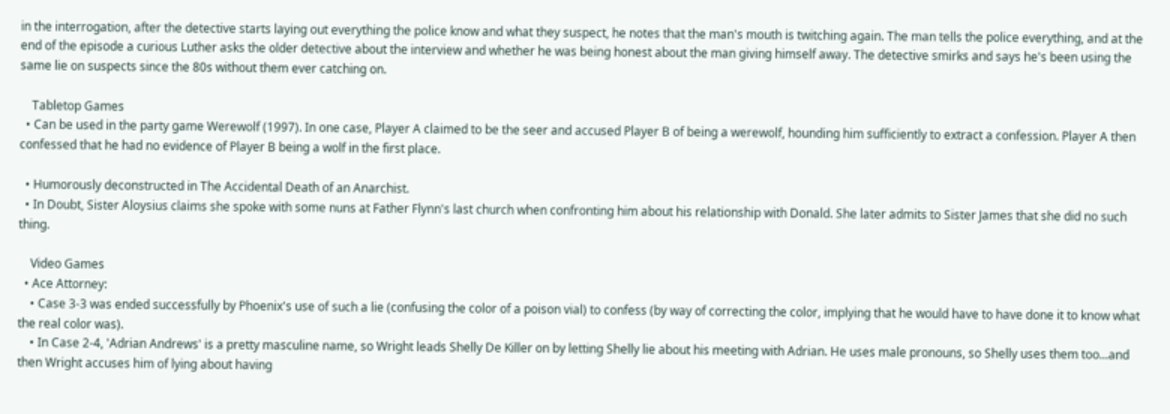in the interrogation, after the detective starts laying out everything the police know and what they suspect, he notes that the man's mouth is twitching again. The man tells the police everything, and at the end of the episode a curious Luther asks the older detective about the interview and whether he was being honest about the man giving himself away. The detective smirks and says he's been using the same lie on suspects since the 80s without them ever catching on.

    Tabletop Games
  • Can be used in the party game Werewolf (1997). In one case, Player A claimed to be the seer and accused Player B of being a werewolf, hounding him sufficiently to extract a confession. Player A then confessed that he had no evidence of Player B being a wolf in the first place.

  • Humorously deconstructed in The Accidental Death of an Anarchist.
  • In Doubt, Sister Aloysius claims she spoke with some nuns at Father Flynn's last church when confronting him about his relationship with Donald. She later admits to Sister James that she did no such thing.

    Video Games
  • Ace Attorney:
    • Case 3-3 was ended successfully by Phoenix's use of such a lie (confusing the color of a poison vial) to confess (by way of correcting the color, implying that he would have to have done it to know what the real color was).
    • In Case 2-4, 'Adrian Andrews' is a pretty masculine name, so Wright leads Shelly De Killer on by letting Shelly lie about his meeting with Adrian. He uses male pronouns, so Shelly uses them too...and then Wright accuses him of lying about having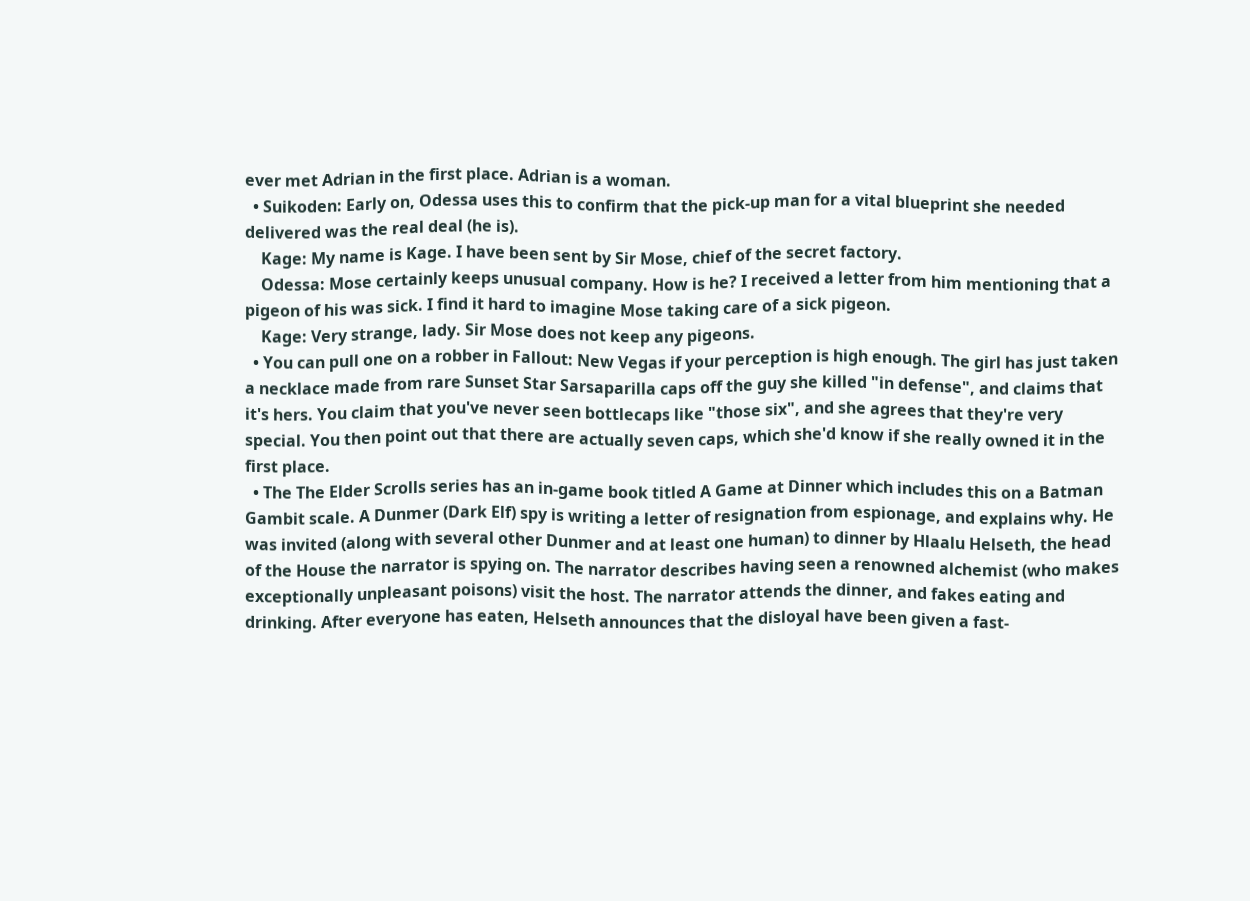ever met Adrian in the first place. Adrian is a woman.
  • Suikoden: Early on, Odessa uses this to confirm that the pick-up man for a vital blueprint she needed delivered was the real deal (he is).
    Kage: My name is Kage. I have been sent by Sir Mose, chief of the secret factory.
    Odessa: Mose certainly keeps unusual company. How is he? I received a letter from him mentioning that a pigeon of his was sick. I find it hard to imagine Mose taking care of a sick pigeon.
    Kage: Very strange, lady. Sir Mose does not keep any pigeons.
  • You can pull one on a robber in Fallout: New Vegas if your perception is high enough. The girl has just taken a necklace made from rare Sunset Star Sarsaparilla caps off the guy she killed "in defense", and claims that it's hers. You claim that you've never seen bottlecaps like "those six", and she agrees that they're very special. You then point out that there are actually seven caps, which she'd know if she really owned it in the first place.
  • The The Elder Scrolls series has an in-game book titled A Game at Dinner which includes this on a Batman Gambit scale. A Dunmer (Dark Elf) spy is writing a letter of resignation from espionage, and explains why. He was invited (along with several other Dunmer and at least one human) to dinner by Hlaalu Helseth, the head of the House the narrator is spying on. The narrator describes having seen a renowned alchemist (who makes exceptionally unpleasant poisons) visit the host. The narrator attends the dinner, and fakes eating and drinking. After everyone has eaten, Helseth announces that the disloyal have been given a fast-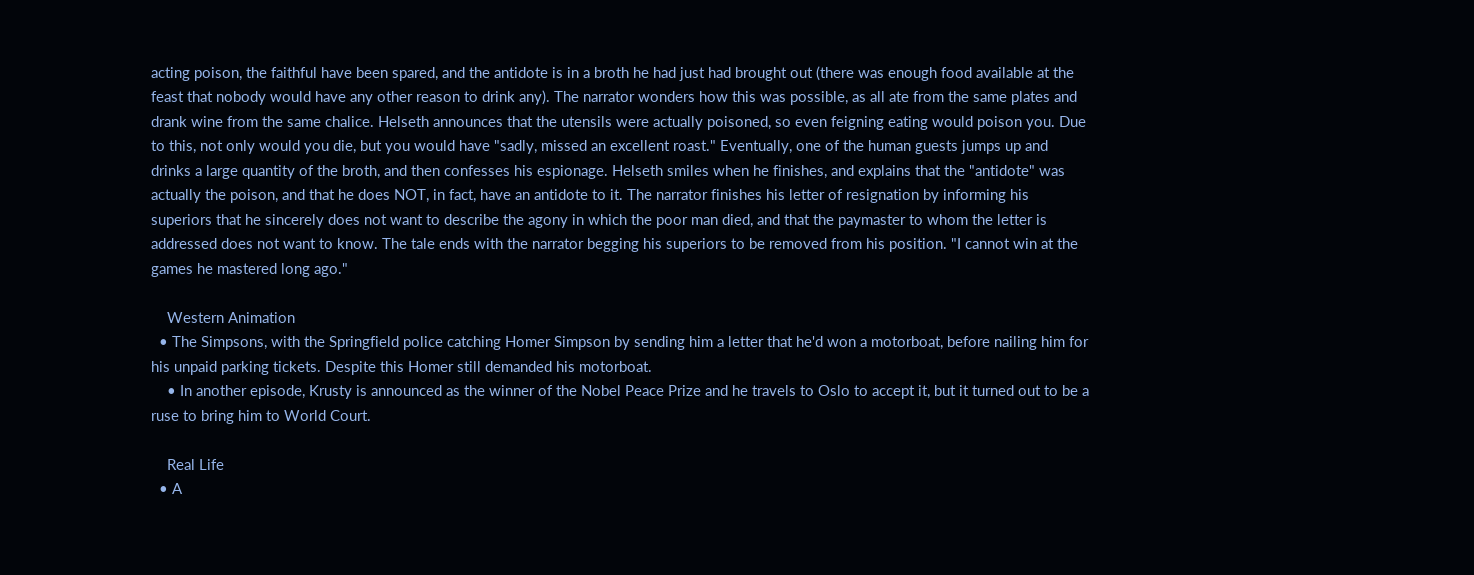acting poison, the faithful have been spared, and the antidote is in a broth he had just had brought out (there was enough food available at the feast that nobody would have any other reason to drink any). The narrator wonders how this was possible, as all ate from the same plates and drank wine from the same chalice. Helseth announces that the utensils were actually poisoned, so even feigning eating would poison you. Due to this, not only would you die, but you would have "sadly, missed an excellent roast." Eventually, one of the human guests jumps up and drinks a large quantity of the broth, and then confesses his espionage. Helseth smiles when he finishes, and explains that the "antidote" was actually the poison, and that he does NOT, in fact, have an antidote to it. The narrator finishes his letter of resignation by informing his superiors that he sincerely does not want to describe the agony in which the poor man died, and that the paymaster to whom the letter is addressed does not want to know. The tale ends with the narrator begging his superiors to be removed from his position. "I cannot win at the games he mastered long ago."

    Western Animation
  • The Simpsons, with the Springfield police catching Homer Simpson by sending him a letter that he'd won a motorboat, before nailing him for his unpaid parking tickets. Despite this Homer still demanded his motorboat.
    • In another episode, Krusty is announced as the winner of the Nobel Peace Prize and he travels to Oslo to accept it, but it turned out to be a ruse to bring him to World Court.

    Real Life
  • A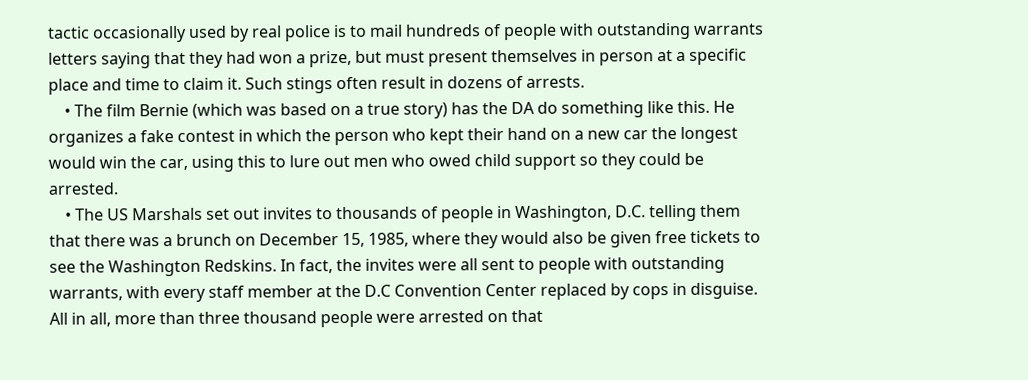tactic occasionally used by real police is to mail hundreds of people with outstanding warrants letters saying that they had won a prize, but must present themselves in person at a specific place and time to claim it. Such stings often result in dozens of arrests.
    • The film Bernie (which was based on a true story) has the DA do something like this. He organizes a fake contest in which the person who kept their hand on a new car the longest would win the car, using this to lure out men who owed child support so they could be arrested.
    • The US Marshals set out invites to thousands of people in Washington, D.C. telling them that there was a brunch on December 15, 1985, where they would also be given free tickets to see the Washington Redskins. In fact, the invites were all sent to people with outstanding warrants, with every staff member at the D.C Convention Center replaced by cops in disguise. All in all, more than three thousand people were arrested on that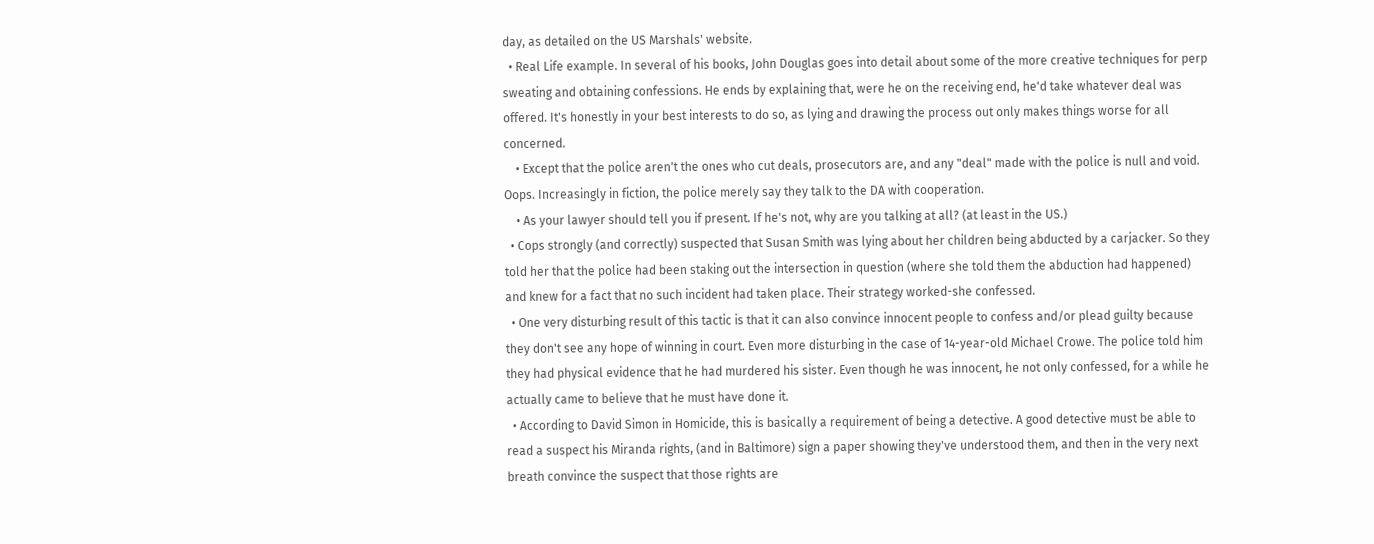day, as detailed on the US Marshals' website.
  • Real Life example. In several of his books, John Douglas goes into detail about some of the more creative techniques for perp sweating and obtaining confessions. He ends by explaining that, were he on the receiving end, he'd take whatever deal was offered. It's honestly in your best interests to do so, as lying and drawing the process out only makes things worse for all concerned.
    • Except that the police aren't the ones who cut deals, prosecutors are, and any "deal" made with the police is null and void. Oops. Increasingly in fiction, the police merely say they talk to the DA with cooperation.
    • As your lawyer should tell you if present. If he's not, why are you talking at all? (at least in the US.)
  • Cops strongly (and correctly) suspected that Susan Smith was lying about her children being abducted by a carjacker. So they told her that the police had been staking out the intersection in question (where she told them the abduction had happened) and knew for a fact that no such incident had taken place. Their strategy worked-she confessed.
  • One very disturbing result of this tactic is that it can also convince innocent people to confess and/or plead guilty because they don't see any hope of winning in court. Even more disturbing in the case of 14-year-old Michael Crowe. The police told him they had physical evidence that he had murdered his sister. Even though he was innocent, he not only confessed, for a while he actually came to believe that he must have done it.
  • According to David Simon in Homicide, this is basically a requirement of being a detective. A good detective must be able to read a suspect his Miranda rights, (and in Baltimore) sign a paper showing they've understood them, and then in the very next breath convince the suspect that those rights are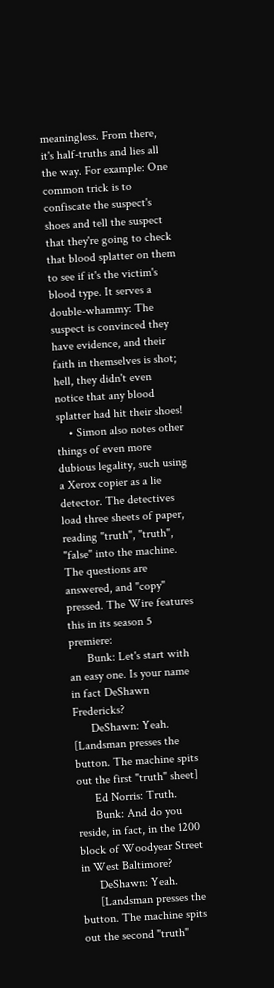meaningless. From there, it's half-truths and lies all the way. For example: One common trick is to confiscate the suspect's shoes and tell the suspect that they're going to check that blood splatter on them to see if it's the victim's blood type. It serves a double-whammy: The suspect is convinced they have evidence, and their faith in themselves is shot; hell, they didn't even notice that any blood splatter had hit their shoes!
    • Simon also notes other things of even more dubious legality, such using a Xerox copier as a lie detector. The detectives load three sheets of paper, reading "truth", "truth", "false" into the machine. The questions are answered, and "copy" pressed. The Wire features this in its season 5 premiere:
      Bunk: Let's start with an easy one. Is your name in fact DeShawn Fredericks?
      DeShawn: Yeah. [Landsman presses the button. The machine spits out the first "truth" sheet]
      Ed Norris: Truth.
      Bunk: And do you reside, in fact, in the 1200 block of Woodyear Street in West Baltimore?
      DeShawn: Yeah.
      [Landsman presses the button. The machine spits out the second "truth"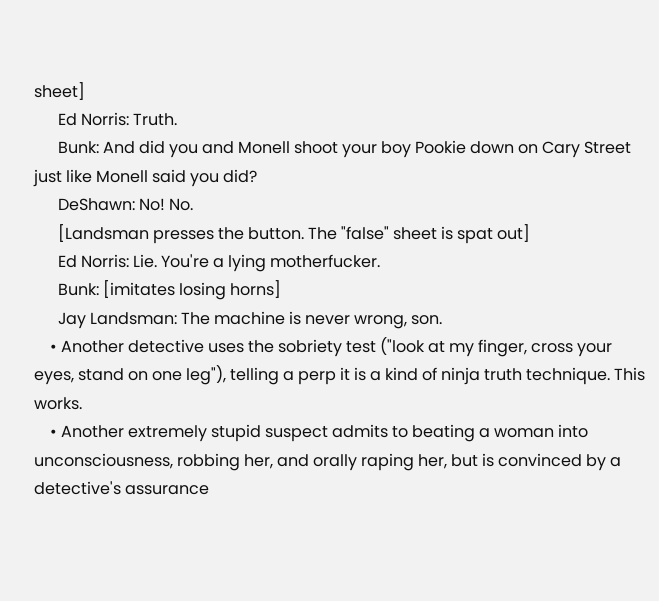sheet]
      Ed Norris: Truth.
      Bunk: And did you and Monell shoot your boy Pookie down on Cary Street just like Monell said you did?
      DeShawn: No! No.
      [Landsman presses the button. The "false" sheet is spat out]
      Ed Norris: Lie. You're a lying motherfucker.
      Bunk: [imitates losing horns]
      Jay Landsman: The machine is never wrong, son.
    • Another detective uses the sobriety test ("look at my finger, cross your eyes, stand on one leg"), telling a perp it is a kind of ninja truth technique. This works.
    • Another extremely stupid suspect admits to beating a woman into unconsciousness, robbing her, and orally raping her, but is convinced by a detective's assurance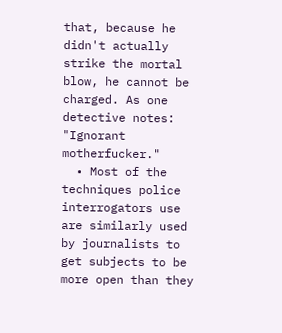that, because he didn't actually strike the mortal blow, he cannot be charged. As one detective notes: "Ignorant motherfucker."
  • Most of the techniques police interrogators use are similarly used by journalists to get subjects to be more open than they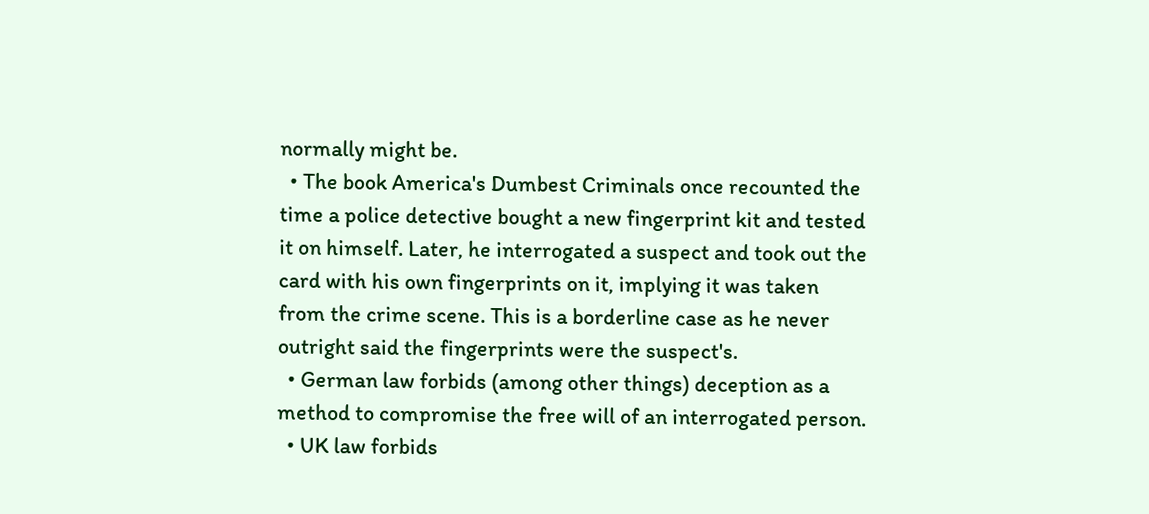normally might be.
  • The book America's Dumbest Criminals once recounted the time a police detective bought a new fingerprint kit and tested it on himself. Later, he interrogated a suspect and took out the card with his own fingerprints on it, implying it was taken from the crime scene. This is a borderline case as he never outright said the fingerprints were the suspect's.
  • German law forbids (among other things) deception as a method to compromise the free will of an interrogated person.
  • UK law forbids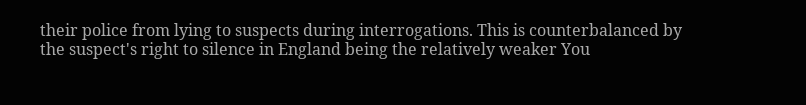their police from lying to suspects during interrogations. This is counterbalanced by the suspect's right to silence in England being the relatively weaker You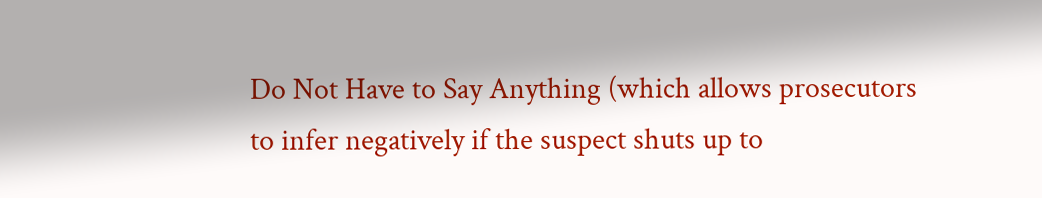Do Not Have to Say Anything (which allows prosecutors to infer negatively if the suspect shuts up to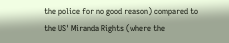the police for no good reason) compared to the US' Miranda Rights (where the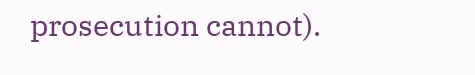prosecution cannot).